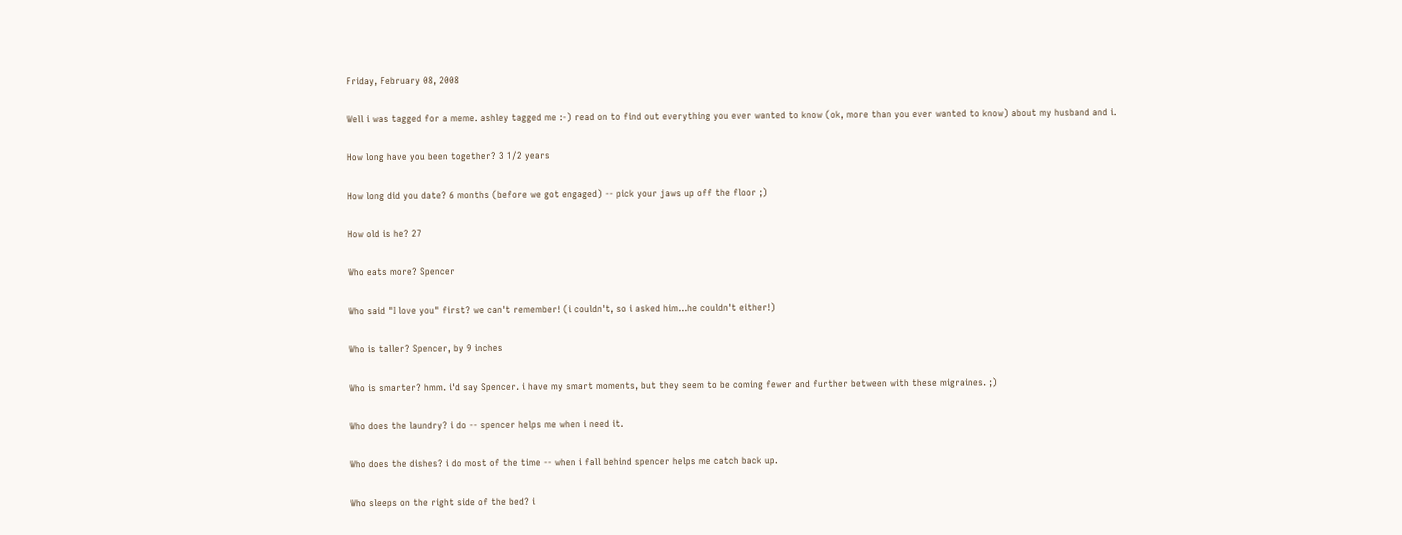Friday, February 08, 2008

Well i was tagged for a meme. ashley tagged me :-) read on to find out everything you ever wanted to know (ok, more than you ever wanted to know) about my husband and i.

How long have you been together? 3 1/2 years

How long did you date? 6 months (before we got engaged) -- pick your jaws up off the floor ;)

How old is he? 27

Who eats more? Spencer

Who said "I love you" first? we can't remember! (i couldn't, so i asked him...he couldn't either!)

Who is taller? Spencer, by 9 inches

Who is smarter? hmm. i'd say Spencer. i have my smart moments, but they seem to be coming fewer and further between with these migraines. ;)

Who does the laundry? i do -- spencer helps me when i need it.

Who does the dishes? i do most of the time -- when i fall behind spencer helps me catch back up.

Who sleeps on the right side of the bed? i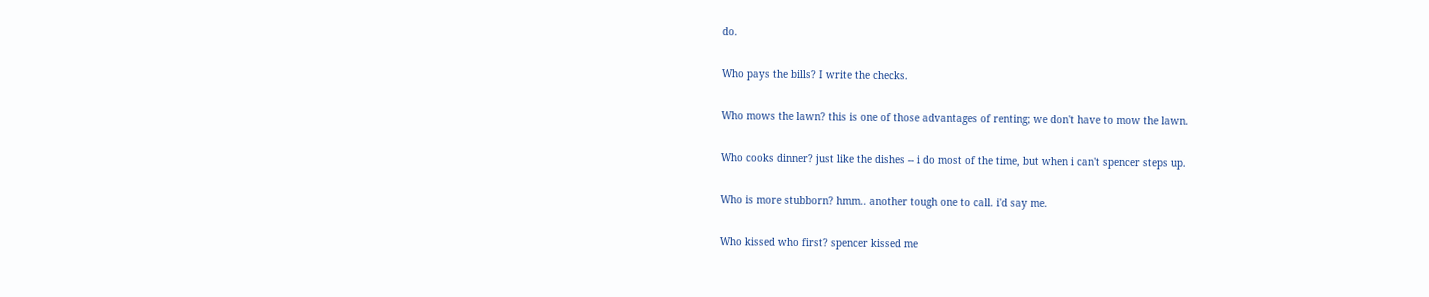do.

Who pays the bills? I write the checks.

Who mows the lawn? this is one of those advantages of renting; we don't have to mow the lawn.

Who cooks dinner? just like the dishes -- i do most of the time, but when i can't spencer steps up.

Who is more stubborn? hmm.. another tough one to call. i'd say me.

Who kissed who first? spencer kissed me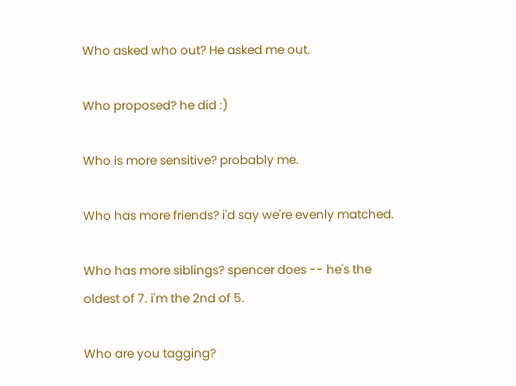Who asked who out? He asked me out.

Who proposed? he did :)

Who is more sensitive? probably me.

Who has more friends? i'd say we're evenly matched.

Who has more siblings? spencer does -- he's the oldest of 7. i'm the 2nd of 5.

Who are you tagging?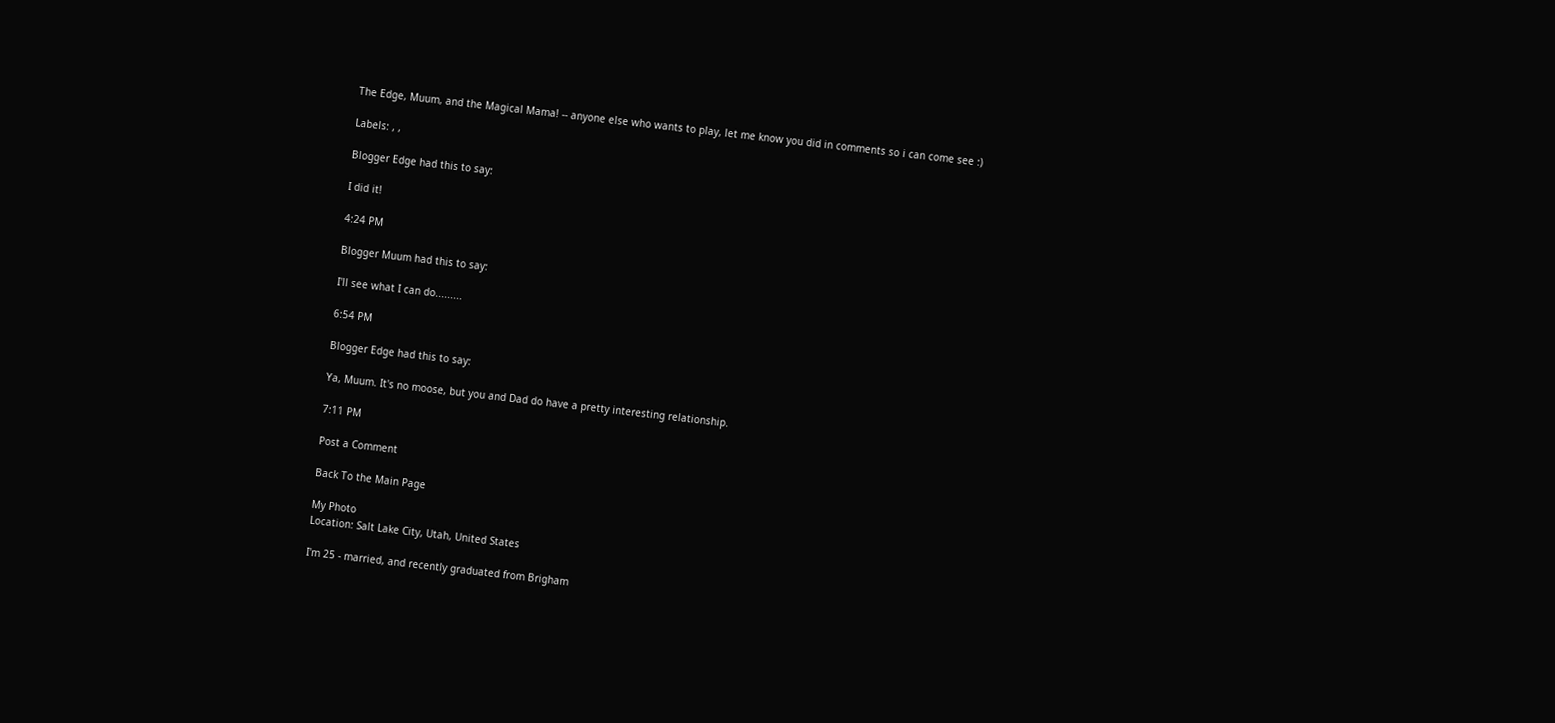The Edge, Muum, and the Magical Mama! -- anyone else who wants to play, let me know you did in comments so i can come see :)

Labels: , ,

Blogger Edge had this to say:

I did it!

4:24 PM

Blogger Muum had this to say:

I'll see what I can do.........

6:54 PM

Blogger Edge had this to say:

Ya, Muum. It's no moose, but you and Dad do have a pretty interesting relationship.

7:11 PM

Post a Comment

Back To the Main Page

My Photo
Location: Salt Lake City, Utah, United States

I'm 25 - married, and recently graduated from Brigham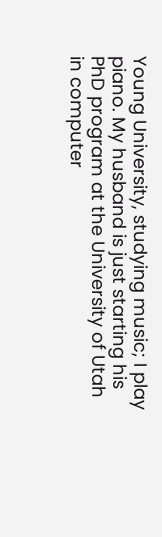Young University, studying music; I play piano. My husband is just starting his PhD program at the University of Utah in computer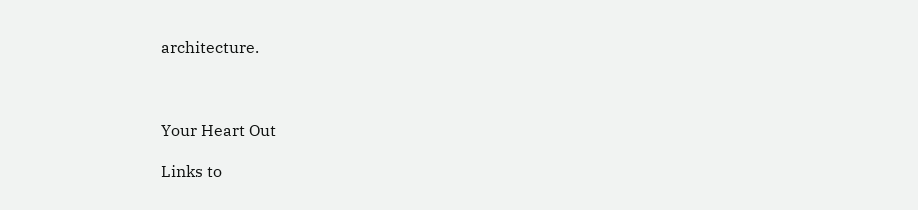architecture.



Your Heart Out

Links to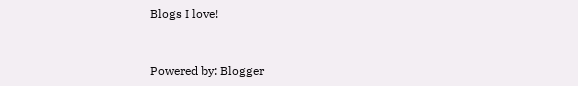Blogs I love!


Powered by: Blogger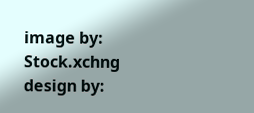image by: Stock.xchng
design by: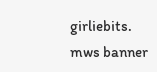girliebits.
mws banner